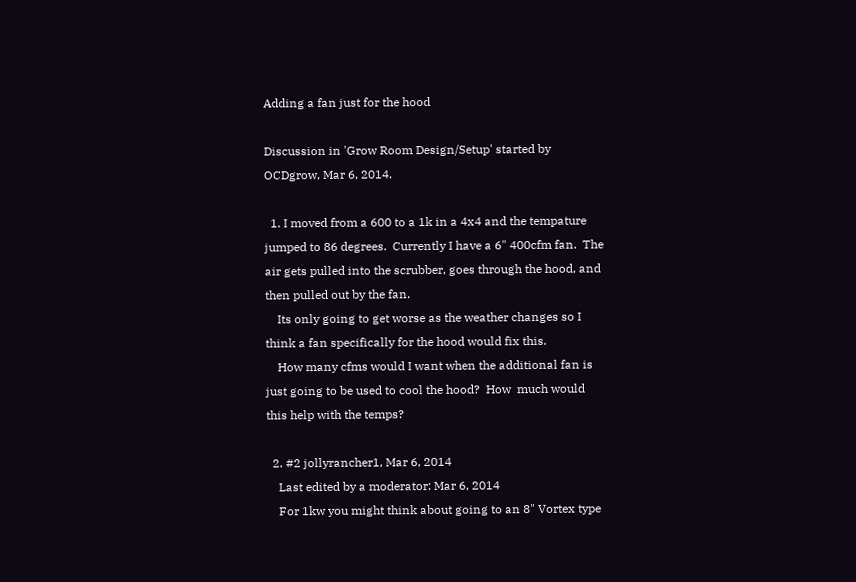Adding a fan just for the hood

Discussion in 'Grow Room Design/Setup' started by OCDgrow, Mar 6, 2014.

  1. I moved from a 600 to a 1k in a 4x4 and the tempature jumped to 86 degrees.  Currently I have a 6" 400cfm fan.  The air gets pulled into the scrubber, goes through the hood, and then pulled out by the fan.
    Its only going to get worse as the weather changes so I think a fan specifically for the hood would fix this.
    How many cfms would I want when the additional fan is just going to be used to cool the hood?  How  much would this help with the temps?

  2. #2 jollyrancher1, Mar 6, 2014
    Last edited by a moderator: Mar 6, 2014
    For 1kw you might think about going to an 8" Vortex type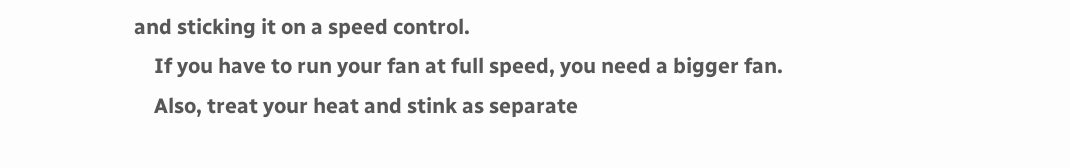and sticking it on a speed control.
    If you have to run your fan at full speed, you need a bigger fan.
    Also, treat your heat and stink as separate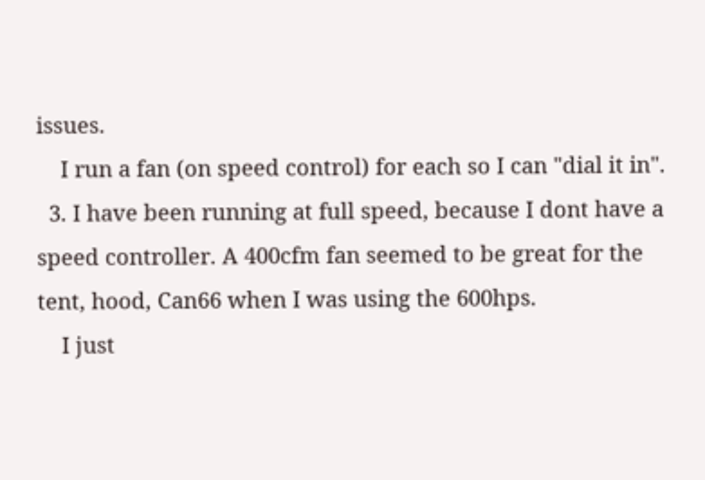issues.
    I run a fan (on speed control) for each so I can "dial it in".
  3. I have been running at full speed, because I dont have a speed controller. A 400cfm fan seemed to be great for the tent, hood, Can66 when I was using the 600hps.
    I just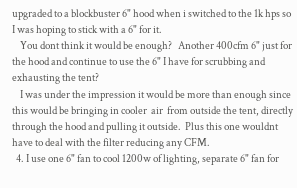upgraded to a blockbuster 6" hood when i switched to the 1k hps so I was hoping to stick with a 6" for it.
    You dont think it would be enough?   Another 400cfm 6" just for the hood and continue to use the 6" I have for scrubbing and exhausting the tent?
    I was under the impression it would be more than enough since this would be bringing in cooler  air  from outside the tent, directly through the hood and pulling it outside.  Plus this one wouldnt have to deal with the filter reducing any CFM.
  4. I use one 6" fan to cool 1200w of lighting, separate 6" fan for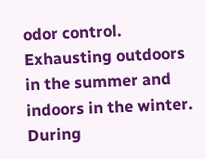odor control. Exhausting outdoors in the summer and indoors in the winter. During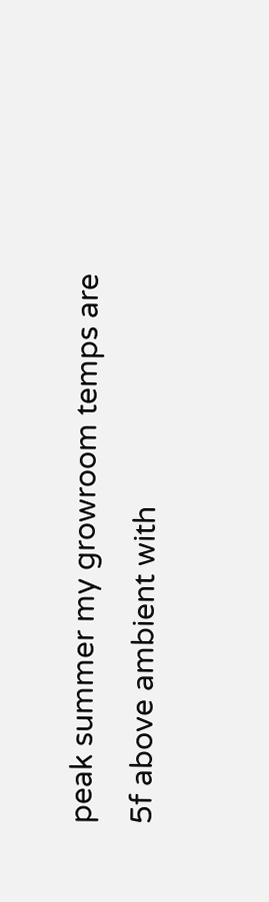peak summer my growroom temps are 5f above ambient with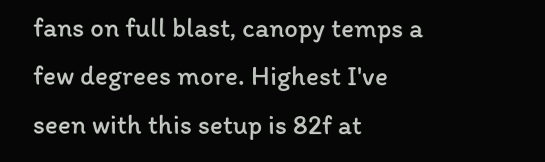fans on full blast, canopy temps a few degrees more. Highest I've seen with this setup is 82f at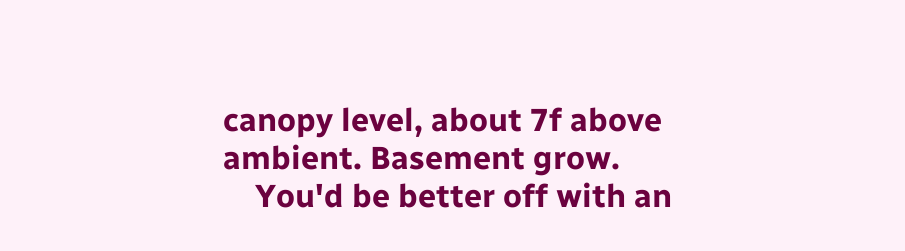canopy level, about 7f above ambient. Basement grow.
    You'd be better off with an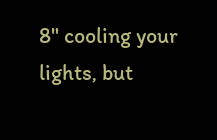8" cooling your lights, but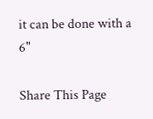it can be done with a 6"

Share This Page